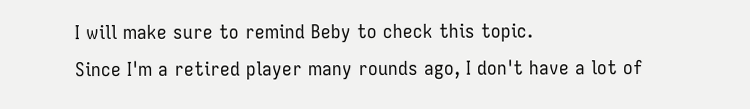I will make sure to remind Beby to check this topic.
Since I'm a retired player many rounds ago, I don't have a lot of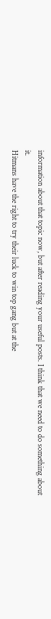information about that topic now, but after reading your useful posts. I think that we need to do something about it.
Hitmans have the right to try their luck to win top gang but at the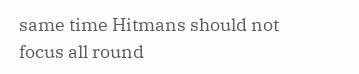same time Hitmans should not focus all round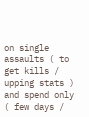on single assaults ( to get kills / upping stats ) and spend only ( few days /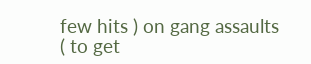few hits ) on gang assaults ( to get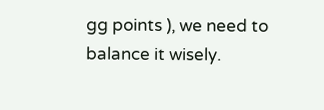gg points ), we need to balance it wisely.